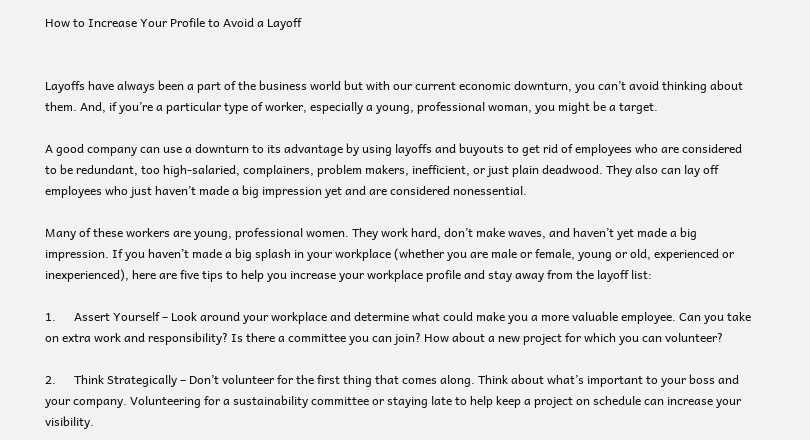How to Increase Your Profile to Avoid a Layoff


Layoffs have always been a part of the business world but with our current economic downturn, you can’t avoid thinking about them. And, if you’re a particular type of worker, especially a young, professional woman, you might be a target.

A good company can use a downturn to its advantage by using layoffs and buyouts to get rid of employees who are considered to be redundant, too high-salaried, complainers, problem makers, inefficient, or just plain deadwood. They also can lay off employees who just haven’t made a big impression yet and are considered nonessential.

Many of these workers are young, professional women. They work hard, don’t make waves, and haven’t yet made a big impression. If you haven’t made a big splash in your workplace (whether you are male or female, young or old, experienced or inexperienced), here are five tips to help you increase your workplace profile and stay away from the layoff list:

1.      Assert Yourself – Look around your workplace and determine what could make you a more valuable employee. Can you take on extra work and responsibility? Is there a committee you can join? How about a new project for which you can volunteer?

2.      Think Strategically – Don’t volunteer for the first thing that comes along. Think about what’s important to your boss and your company. Volunteering for a sustainability committee or staying late to help keep a project on schedule can increase your visibility.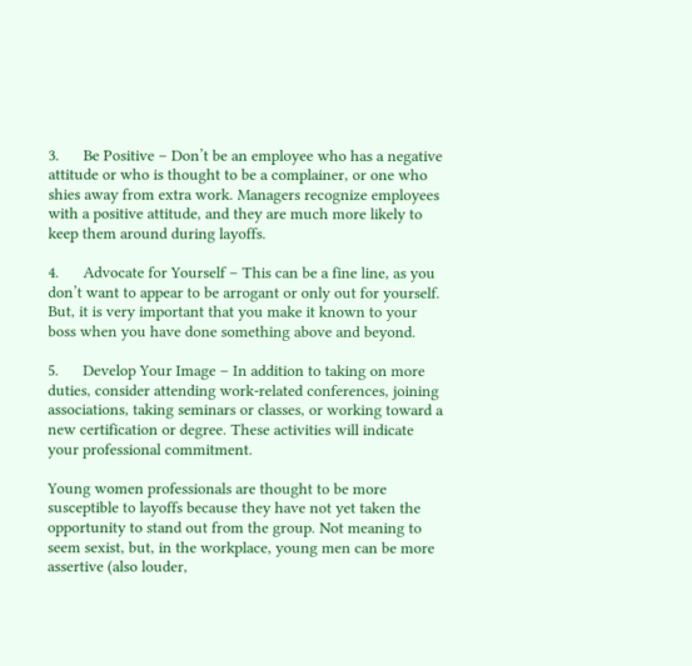3.      Be Positive – Don’t be an employee who has a negative attitude or who is thought to be a complainer, or one who shies away from extra work. Managers recognize employees with a positive attitude, and they are much more likely to keep them around during layoffs.

4.      Advocate for Yourself – This can be a fine line, as you don’t want to appear to be arrogant or only out for yourself. But, it is very important that you make it known to your boss when you have done something above and beyond.

5.      Develop Your Image – In addition to taking on more duties, consider attending work-related conferences, joining associations, taking seminars or classes, or working toward a new certification or degree. These activities will indicate your professional commitment.

Young women professionals are thought to be more susceptible to layoffs because they have not yet taken the opportunity to stand out from the group. Not meaning to seem sexist, but, in the workplace, young men can be more assertive (also louder,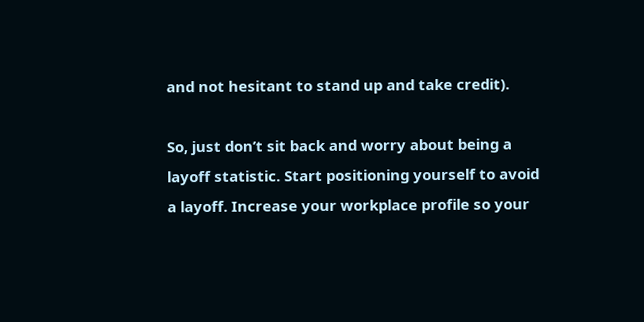and not hesitant to stand up and take credit).

So, just don’t sit back and worry about being a layoff statistic. Start positioning yourself to avoid a layoff. Increase your workplace profile so your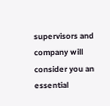supervisors and company will consider you an essential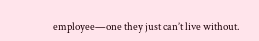employee—one they just can’t live without.